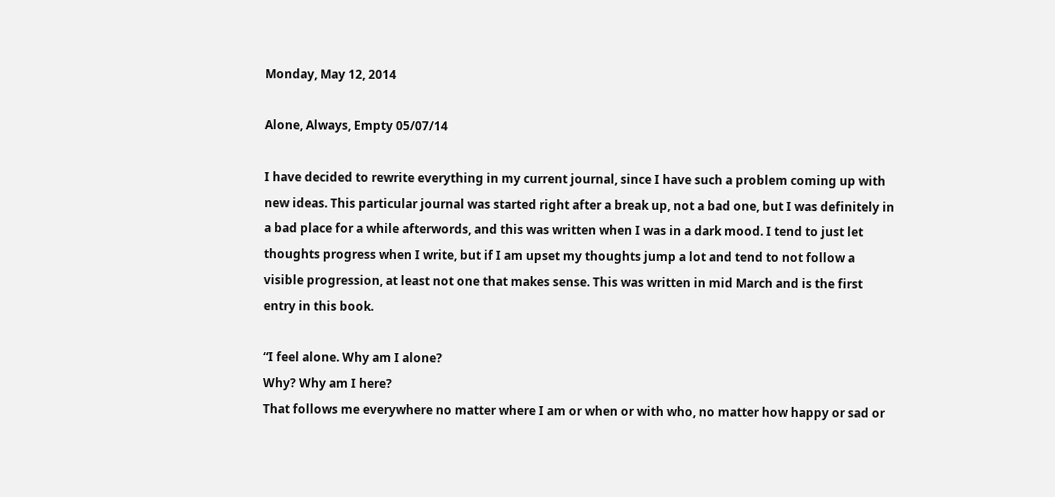Monday, May 12, 2014

Alone, Always, Empty 05/07/14

I have decided to rewrite everything in my current journal, since I have such a problem coming up with new ideas. This particular journal was started right after a break up, not a bad one, but I was definitely in a bad place for a while afterwords, and this was written when I was in a dark mood. I tend to just let thoughts progress when I write, but if I am upset my thoughts jump a lot and tend to not follow a visible progression, at least not one that makes sense. This was written in mid March and is the first entry in this book.

“I feel alone. Why am I alone?
Why? Why am I here?
That follows me everywhere no matter where I am or when or with who, no matter how happy or sad or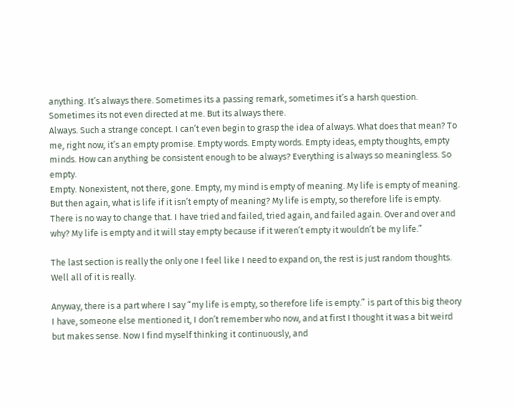anything. It’s always there. Sometimes its a passing remark, sometimes it’s a harsh question. Sometimes its not even directed at me. But its always there.
Always. Such a strange concept. I can’t even begin to grasp the idea of always. What does that mean? To me, right now, it’s an empty promise. Empty words. Empty words. Empty ideas, empty thoughts, empty minds. How can anything be consistent enough to be always? Everything is always so meaningless. So empty.
Empty. Nonexistent, not there, gone. Empty, my mind is empty of meaning. My life is empty of meaning. But then again, what is life if it isn’t empty of meaning? My life is empty, so therefore life is empty. There is no way to change that. I have tried and failed, tried again, and failed again. Over and over and why? My life is empty and it will stay empty because if it weren’t empty it wouldn’t be my life.”

The last section is really the only one I feel like I need to expand on, the rest is just random thoughts. Well all of it is really.

Anyway, there is a part where I say “my life is empty, so therefore life is empty.” is part of this big theory I have, someone else mentioned it, I don’t remember who now, and at first I thought it was a bit weird but makes sense. Now I find myself thinking it continuously, and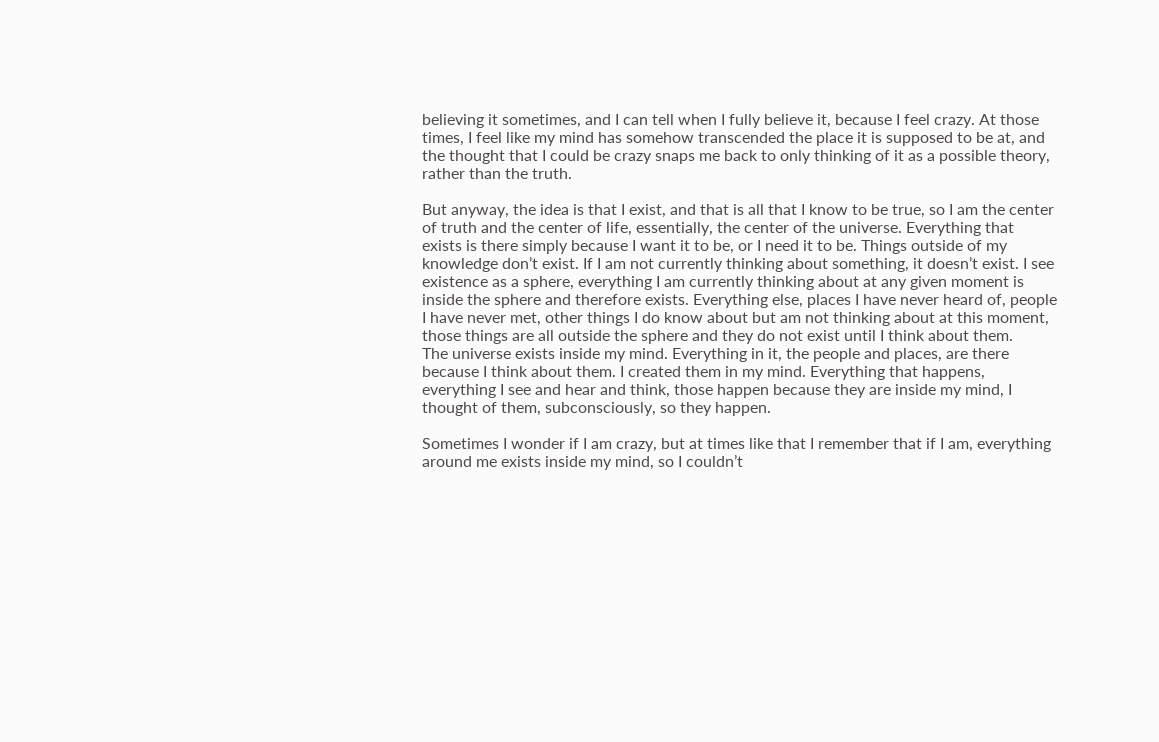believing it sometimes, and I can tell when I fully believe it, because I feel crazy. At those times, I feel like my mind has somehow transcended the place it is supposed to be at, and the thought that I could be crazy snaps me back to only thinking of it as a possible theory, rather than the truth.

But anyway, the idea is that I exist, and that is all that I know to be true, so I am the center of truth and the center of life, essentially, the center of the universe. Everything that exists is there simply because I want it to be, or I need it to be. Things outside of my knowledge don’t exist. If I am not currently thinking about something, it doesn’t exist. I see existence as a sphere, everything I am currently thinking about at any given moment is inside the sphere and therefore exists. Everything else, places I have never heard of, people I have never met, other things I do know about but am not thinking about at this moment, those things are all outside the sphere and they do not exist until I think about them.
The universe exists inside my mind. Everything in it, the people and places, are there because I think about them. I created them in my mind. Everything that happens, everything I see and hear and think, those happen because they are inside my mind, I thought of them, subconsciously, so they happen.

Sometimes I wonder if I am crazy, but at times like that I remember that if I am, everything around me exists inside my mind, so I couldn’t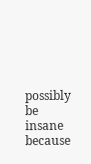possibly be insane because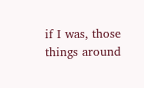if I was, those things around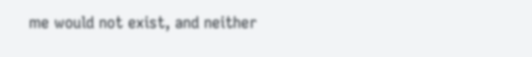me would not exist, and neither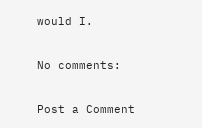would I.

No comments:

Post a Comment